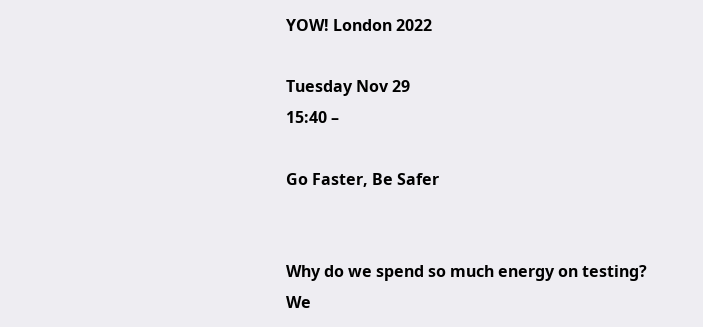YOW! London 2022

Tuesday Nov 29
15:40 –

Go Faster, Be Safer


Why do we spend so much energy on testing? We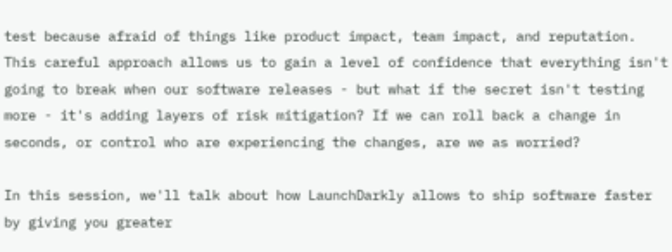test because afraid of things like product impact, team impact, and reputation. This careful approach allows us to gain a level of confidence that everything isn't going to break when our software releases - but what if the secret isn't testing more - it's adding layers of risk mitigation? If we can roll back a change in seconds, or control who are experiencing the changes, are we as worried?

In this session, we'll talk about how LaunchDarkly allows to ship software faster by giving you greater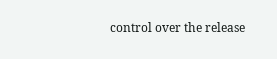control over the release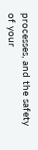processes, and the safety of your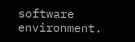software environment.